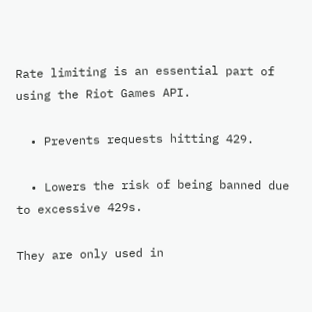Rate limiting is an essential part of using the Riot Games API.

  • Prevents requests hitting 429.

  • Lowers the risk of being banned due to excessive 429s.

They are only used in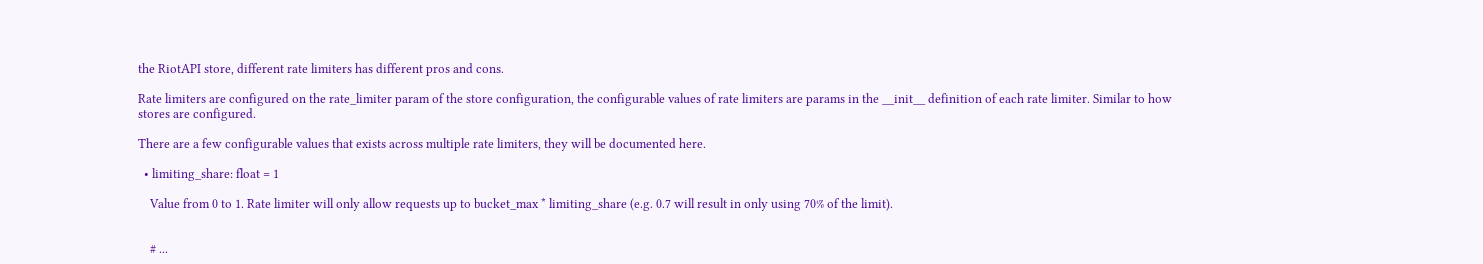the RiotAPI store, different rate limiters has different pros and cons.

Rate limiters are configured on the rate_limiter param of the store configuration, the configurable values of rate limiters are params in the __init__ definition of each rate limiter. Similar to how stores are configured.

There are a few configurable values that exists across multiple rate limiters, they will be documented here.

  • limiting_share: float = 1

    Value from 0 to 1. Rate limiter will only allow requests up to bucket_max * limiting_share (e.g. 0.7 will result in only using 70% of the limit).


    # ...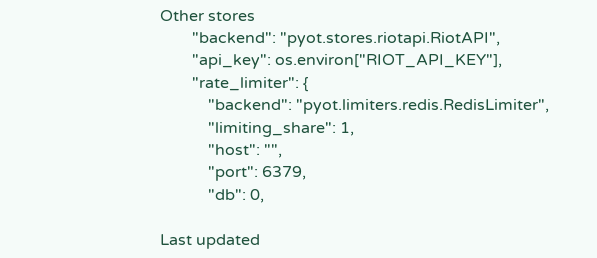Other stores
        "backend": "pyot.stores.riotapi.RiotAPI",
        "api_key": os.environ["RIOT_API_KEY"],
        "rate_limiter": {
            "backend": "pyot.limiters.redis.RedisLimiter",
            "limiting_share": 1,
            "host": "",
            "port": 6379,
            "db": 0,

Last updated